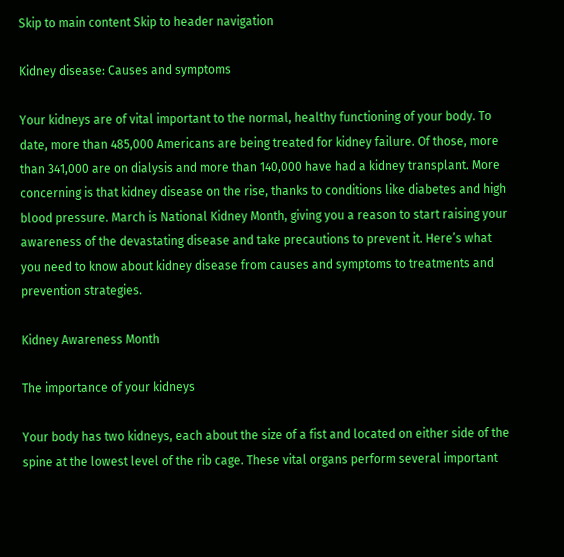Skip to main content Skip to header navigation

Kidney disease: Causes and symptoms

Your kidneys are of vital important to the normal, healthy functioning of your body. To date, more than 485,000 Americans are being treated for kidney failure. Of those, more than 341,000 are on dialysis and more than 140,000 have had a kidney transplant. More concerning is that kidney disease on the rise, thanks to conditions like diabetes and high blood pressure. March is National Kidney Month, giving you a reason to start raising your awareness of the devastating disease and take precautions to prevent it. Here’s what you need to know about kidney disease from causes and symptoms to treatments and prevention strategies.

Kidney Awareness Month

The importance of your kidneys

Your body has two kidneys, each about the size of a fist and located on either side of the spine at the lowest level of the rib cage. These vital organs perform several important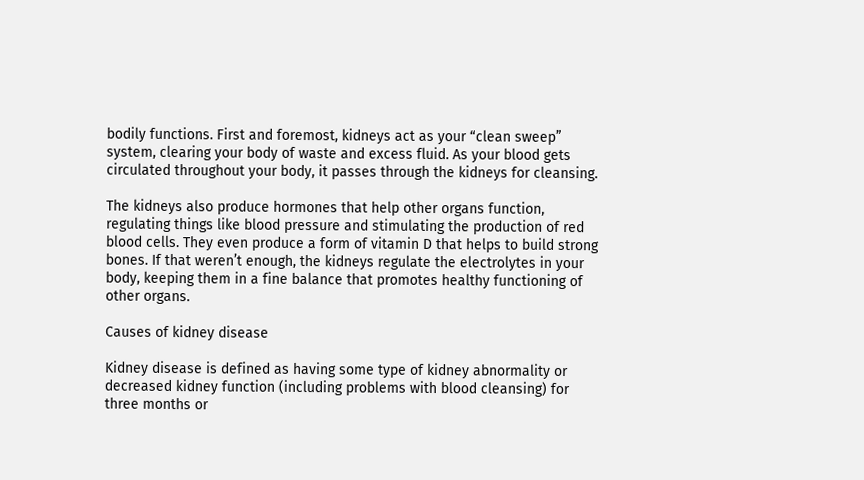bodily functions. First and foremost, kidneys act as your “clean sweep” system, clearing your body of waste and excess fluid. As your blood gets circulated throughout your body, it passes through the kidneys for cleansing.

The kidneys also produce hormones that help other organs function, regulating things like blood pressure and stimulating the production of red blood cells. They even produce a form of vitamin D that helps to build strong bones. If that weren’t enough, the kidneys regulate the electrolytes in your body, keeping them in a fine balance that promotes healthy functioning of other organs.

Causes of kidney disease

Kidney disease is defined as having some type of kidney abnormality or decreased kidney function (including problems with blood cleansing) for three months or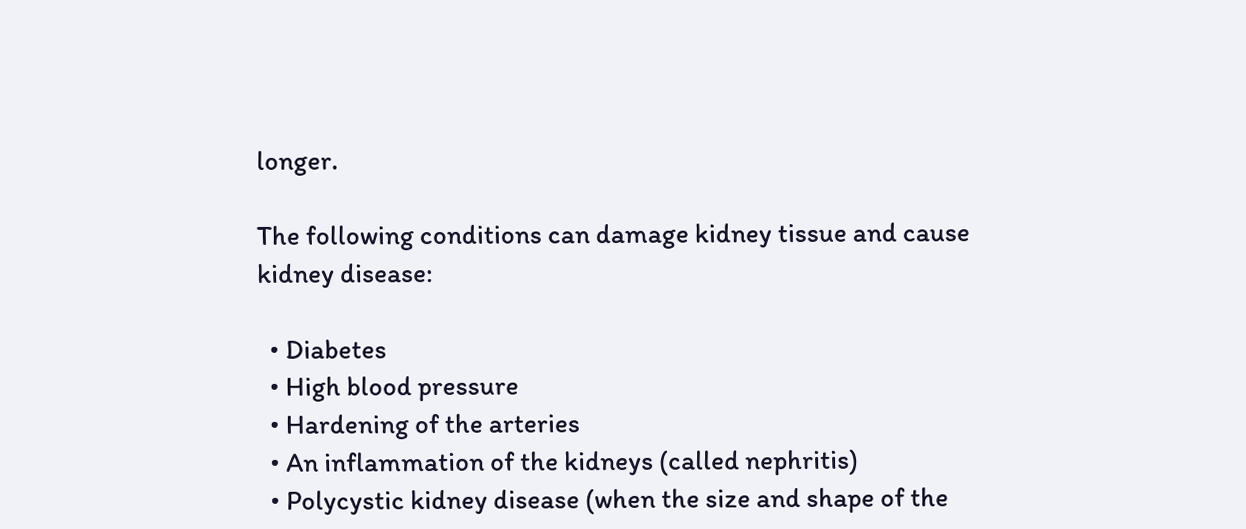longer.

The following conditions can damage kidney tissue and cause kidney disease:

  • Diabetes
  • High blood pressure
  • Hardening of the arteries
  • An inflammation of the kidneys (called nephritis)
  • Polycystic kidney disease (when the size and shape of the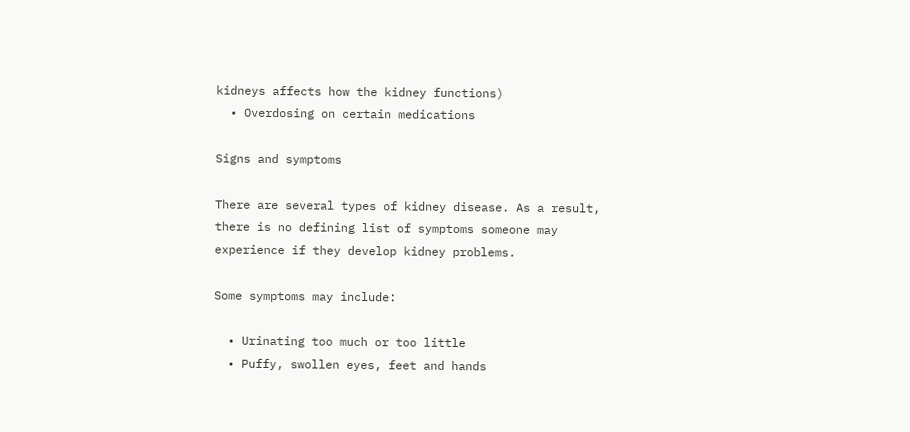kidneys affects how the kidney functions)
  • Overdosing on certain medications

Signs and symptoms

There are several types of kidney disease. As a result, there is no defining list of symptoms someone may experience if they develop kidney problems.

Some symptoms may include:

  • Urinating too much or too little
  • Puffy, swollen eyes, feet and hands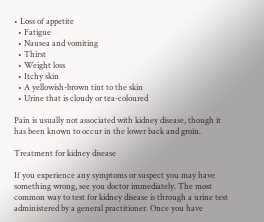• Loss of appetite
  • Fatigue
  • Nausea and vomiting
  • Thirst
  • Weight loss
  • Itchy skin
  • A yellowish-brown tint to the skin
  • Urine that is cloudy or tea-coloured

Pain is usually not associated with kidney disease, though it has been known to occur in the lower back and groin.

Treatment for kidney disease

If you experience any symptoms or suspect you may have something wrong, see you doctor immediately. The most common way to test for kidney disease is through a urine test administered by a general practitioner. Once you have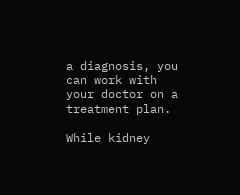a diagnosis, you can work with your doctor on a treatment plan.

While kidney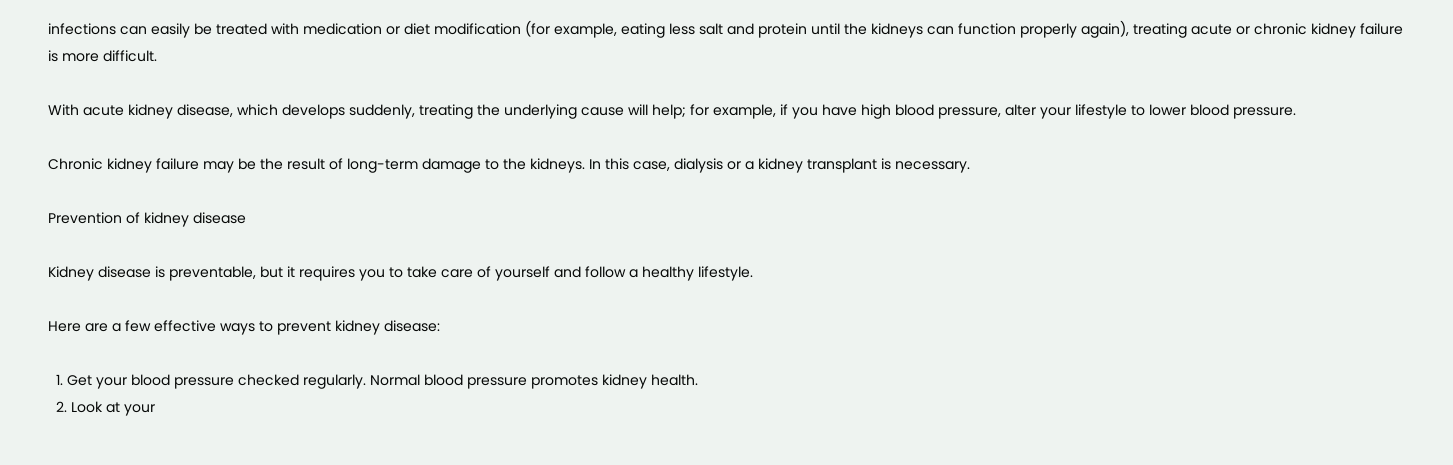infections can easily be treated with medication or diet modification (for example, eating less salt and protein until the kidneys can function properly again), treating acute or chronic kidney failure is more difficult.

With acute kidney disease, which develops suddenly, treating the underlying cause will help; for example, if you have high blood pressure, alter your lifestyle to lower blood pressure.

Chronic kidney failure may be the result of long-term damage to the kidneys. In this case, dialysis or a kidney transplant is necessary.

Prevention of kidney disease

Kidney disease is preventable, but it requires you to take care of yourself and follow a healthy lifestyle.

Here are a few effective ways to prevent kidney disease:

  1. Get your blood pressure checked regularly. Normal blood pressure promotes kidney health.
  2. Look at your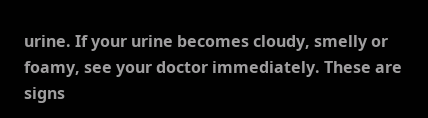urine. If your urine becomes cloudy, smelly or foamy, see your doctor immediately. These are signs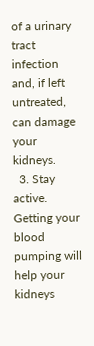of a urinary tract infection and, if left untreated, can damage your kidneys.
  3. Stay active. Getting your blood pumping will help your kidneys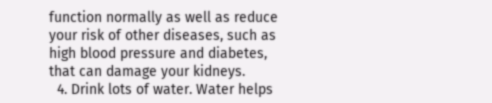function normally as well as reduce your risk of other diseases, such as high blood pressure and diabetes, that can damage your kidneys.
  4. Drink lots of water. Water helps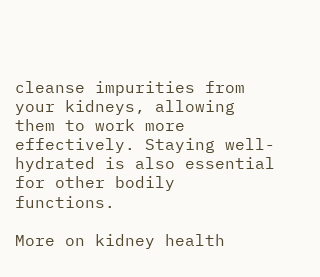cleanse impurities from your kidneys, allowing them to work more effectively. Staying well-hydrated is also essential for other bodily functions.

More on kidney health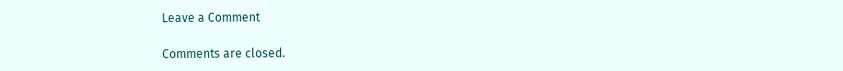Leave a Comment

Comments are closed.